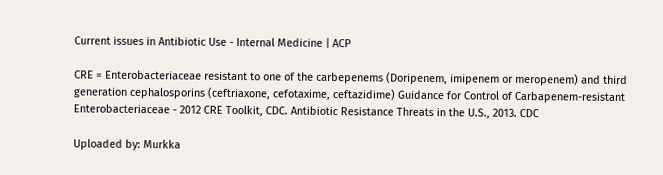Current issues in Antibiotic Use - Internal Medicine | ACP

CRE = Enterobacteriaceae resistant to one of the carbepenems (Doripenem, imipenem or meropenem) and third generation cephalosporins (ceftriaxone, cefotaxime, ceftazidime) Guidance for Control of Carbapenem-resistant Enterobacteriaceae - 2012 CRE Toolkit, CDC. Antibiotic Resistance Threats in the U.S., 2013. CDC

Uploaded by: Murkka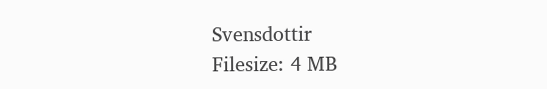Svensdottir
Filesize: 4 MB